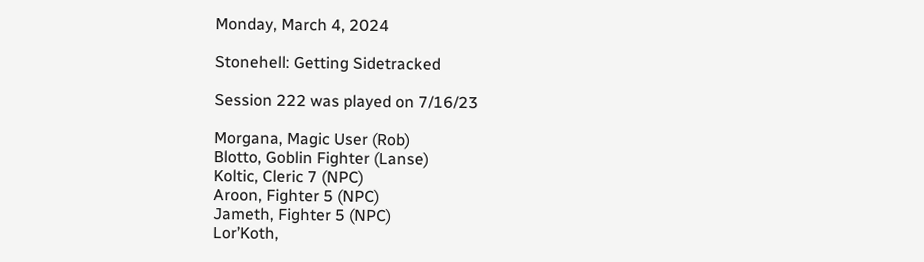Monday, March 4, 2024

Stonehell: Getting Sidetracked

Session 222 was played on 7/16/23

Morgana, Magic User (Rob)
Blotto, Goblin Fighter (Lanse)
Koltic, Cleric 7 (NPC)
Aroon, Fighter 5 (NPC)
Jameth, Fighter 5 (NPC)
Lor’Koth,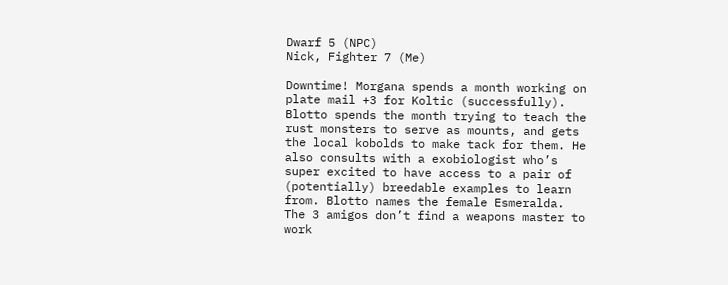Dwarf 5 (NPC)
Nick, Fighter 7 (Me)

Downtime! Morgana spends a month working on plate mail +3 for Koltic (successfully). Blotto spends the month trying to teach the rust monsters to serve as mounts, and gets the local kobolds to make tack for them. He also consults with a exobiologist who’s super excited to have access to a pair of (potentially) breedable examples to learn from. Blotto names the female Esmeralda. The 3 amigos don’t find a weapons master to work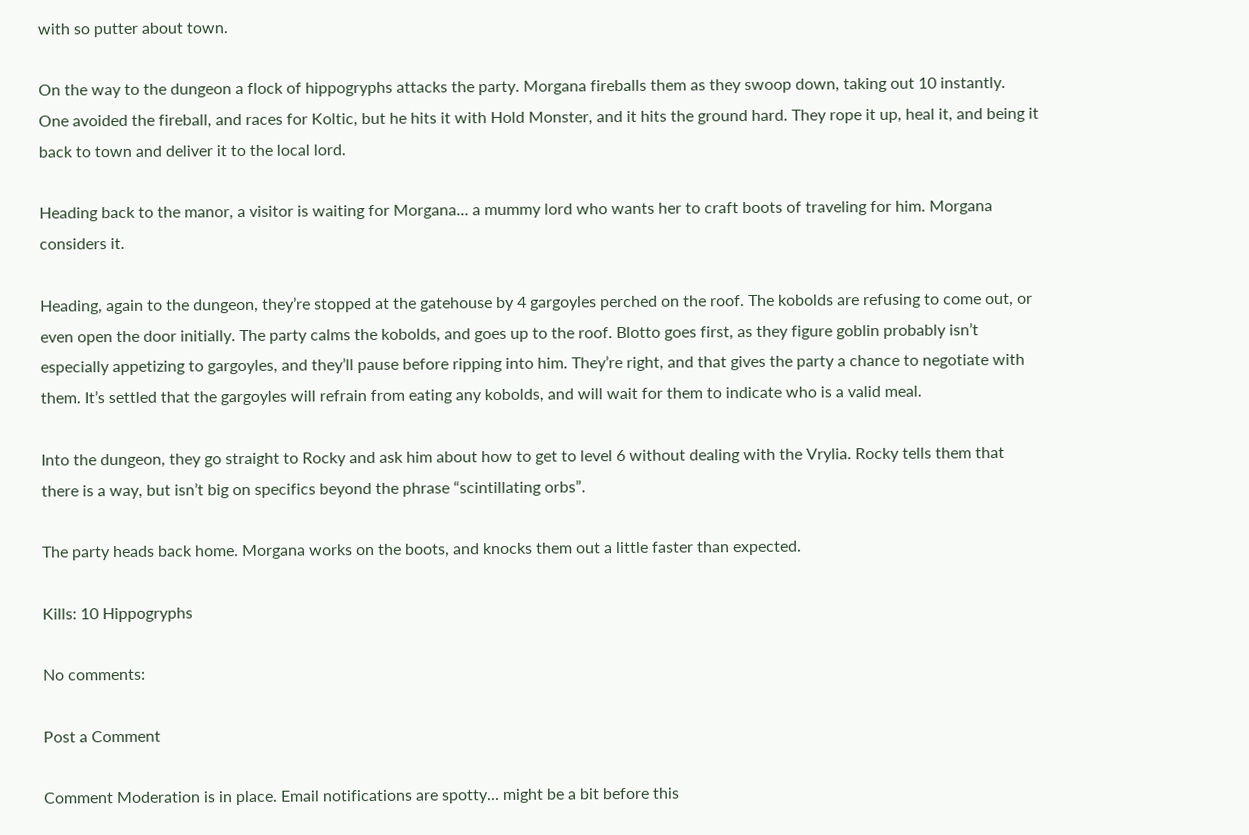with so putter about town.

On the way to the dungeon a flock of hippogryphs attacks the party. Morgana fireballs them as they swoop down, taking out 10 instantly. One avoided the fireball, and races for Koltic, but he hits it with Hold Monster, and it hits the ground hard. They rope it up, heal it, and being it back to town and deliver it to the local lord.

Heading back to the manor, a visitor is waiting for Morgana… a mummy lord who wants her to craft boots of traveling for him. Morgana considers it.

Heading, again to the dungeon, they’re stopped at the gatehouse by 4 gargoyles perched on the roof. The kobolds are refusing to come out, or even open the door initially. The party calms the kobolds, and goes up to the roof. Blotto goes first, as they figure goblin probably isn’t especially appetizing to gargoyles, and they’ll pause before ripping into him. They’re right, and that gives the party a chance to negotiate with them. It’s settled that the gargoyles will refrain from eating any kobolds, and will wait for them to indicate who is a valid meal.

Into the dungeon, they go straight to Rocky and ask him about how to get to level 6 without dealing with the Vrylia. Rocky tells them that there is a way, but isn’t big on specifics beyond the phrase “scintillating orbs”.

The party heads back home. Morgana works on the boots, and knocks them out a little faster than expected.

Kills: 10 Hippogryphs

No comments:

Post a Comment

Comment Moderation is in place. Email notifications are spotty... might be a bit before this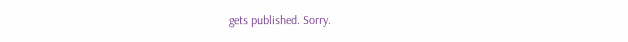gets published. Sorry.